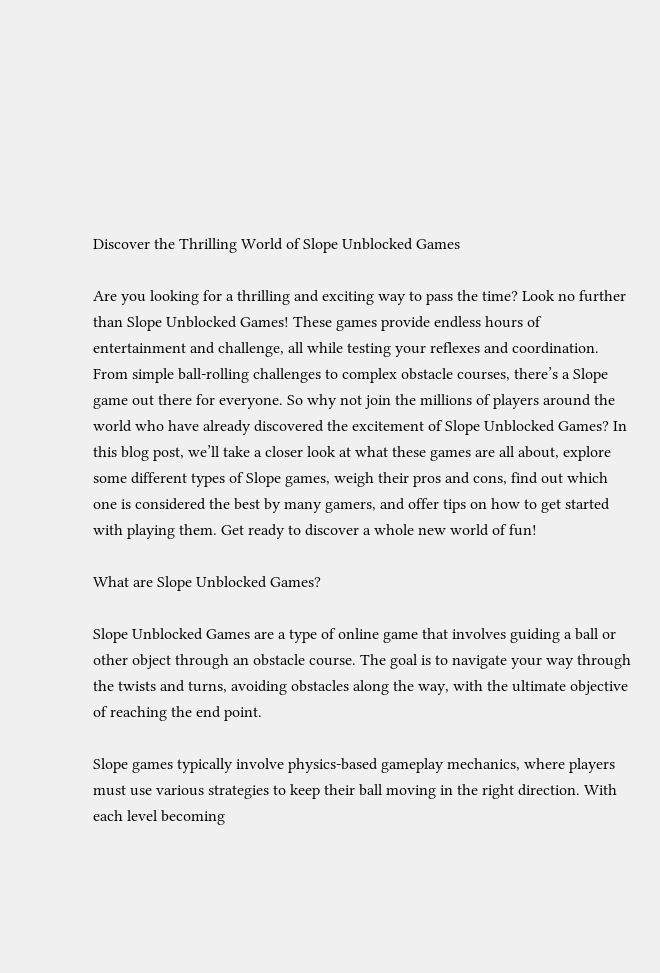Discover the Thrilling World of Slope Unblocked Games

Are you looking for a thrilling and exciting way to pass the time? Look no further than Slope Unblocked Games! These games provide endless hours of entertainment and challenge, all while testing your reflexes and coordination. From simple ball-rolling challenges to complex obstacle courses, there’s a Slope game out there for everyone. So why not join the millions of players around the world who have already discovered the excitement of Slope Unblocked Games? In this blog post, we’ll take a closer look at what these games are all about, explore some different types of Slope games, weigh their pros and cons, find out which one is considered the best by many gamers, and offer tips on how to get started with playing them. Get ready to discover a whole new world of fun!

What are Slope Unblocked Games?

Slope Unblocked Games are a type of online game that involves guiding a ball or other object through an obstacle course. The goal is to navigate your way through the twists and turns, avoiding obstacles along the way, with the ultimate objective of reaching the end point.

Slope games typically involve physics-based gameplay mechanics, where players must use various strategies to keep their ball moving in the right direction. With each level becoming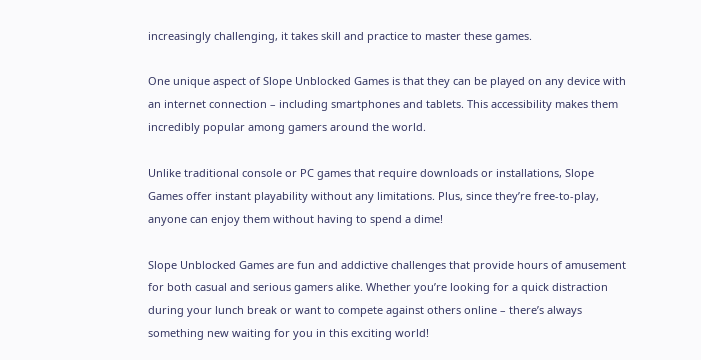increasingly challenging, it takes skill and practice to master these games.

One unique aspect of Slope Unblocked Games is that they can be played on any device with an internet connection – including smartphones and tablets. This accessibility makes them incredibly popular among gamers around the world.

Unlike traditional console or PC games that require downloads or installations, Slope Games offer instant playability without any limitations. Plus, since they’re free-to-play, anyone can enjoy them without having to spend a dime!

Slope Unblocked Games are fun and addictive challenges that provide hours of amusement for both casual and serious gamers alike. Whether you’re looking for a quick distraction during your lunch break or want to compete against others online – there’s always something new waiting for you in this exciting world!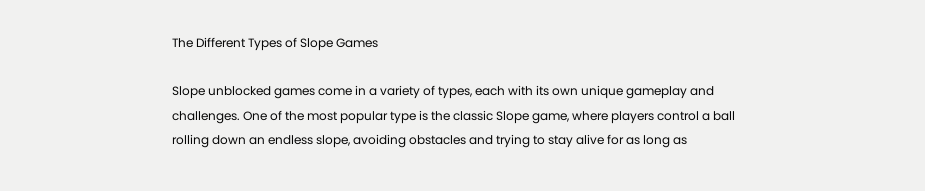The Different Types of Slope Games

Slope unblocked games come in a variety of types, each with its own unique gameplay and challenges. One of the most popular type is the classic Slope game, where players control a ball rolling down an endless slope, avoiding obstacles and trying to stay alive for as long as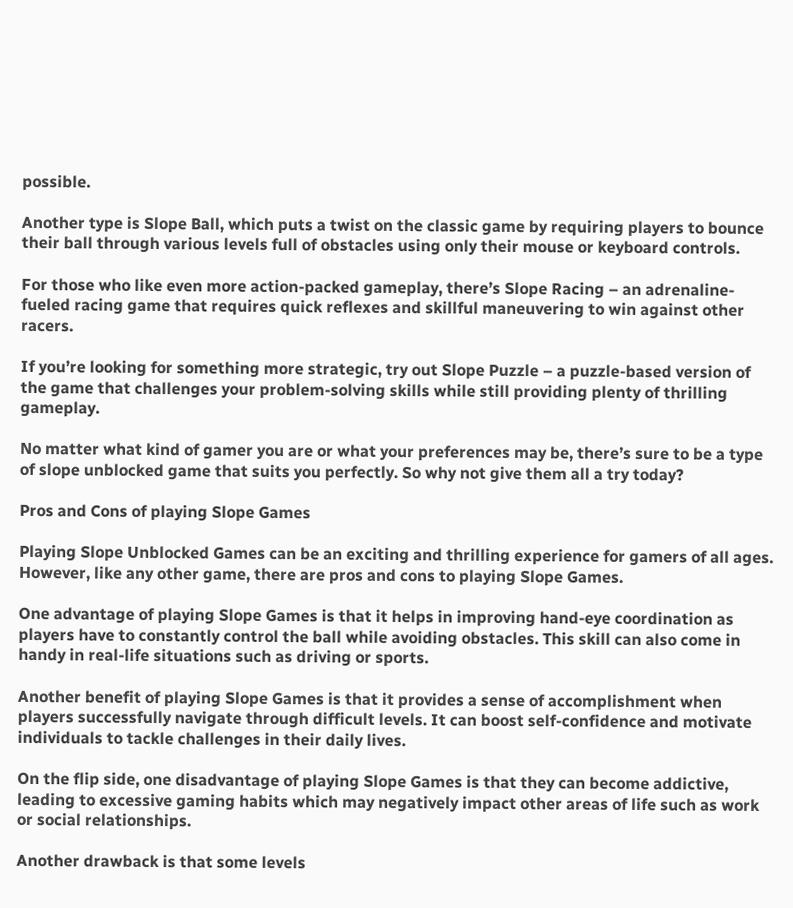possible.

Another type is Slope Ball, which puts a twist on the classic game by requiring players to bounce their ball through various levels full of obstacles using only their mouse or keyboard controls.

For those who like even more action-packed gameplay, there’s Slope Racing – an adrenaline-fueled racing game that requires quick reflexes and skillful maneuvering to win against other racers.

If you’re looking for something more strategic, try out Slope Puzzle – a puzzle-based version of the game that challenges your problem-solving skills while still providing plenty of thrilling gameplay.

No matter what kind of gamer you are or what your preferences may be, there’s sure to be a type of slope unblocked game that suits you perfectly. So why not give them all a try today?

Pros and Cons of playing Slope Games

Playing Slope Unblocked Games can be an exciting and thrilling experience for gamers of all ages. However, like any other game, there are pros and cons to playing Slope Games.

One advantage of playing Slope Games is that it helps in improving hand-eye coordination as players have to constantly control the ball while avoiding obstacles. This skill can also come in handy in real-life situations such as driving or sports.

Another benefit of playing Slope Games is that it provides a sense of accomplishment when players successfully navigate through difficult levels. It can boost self-confidence and motivate individuals to tackle challenges in their daily lives.

On the flip side, one disadvantage of playing Slope Games is that they can become addictive, leading to excessive gaming habits which may negatively impact other areas of life such as work or social relationships.

Another drawback is that some levels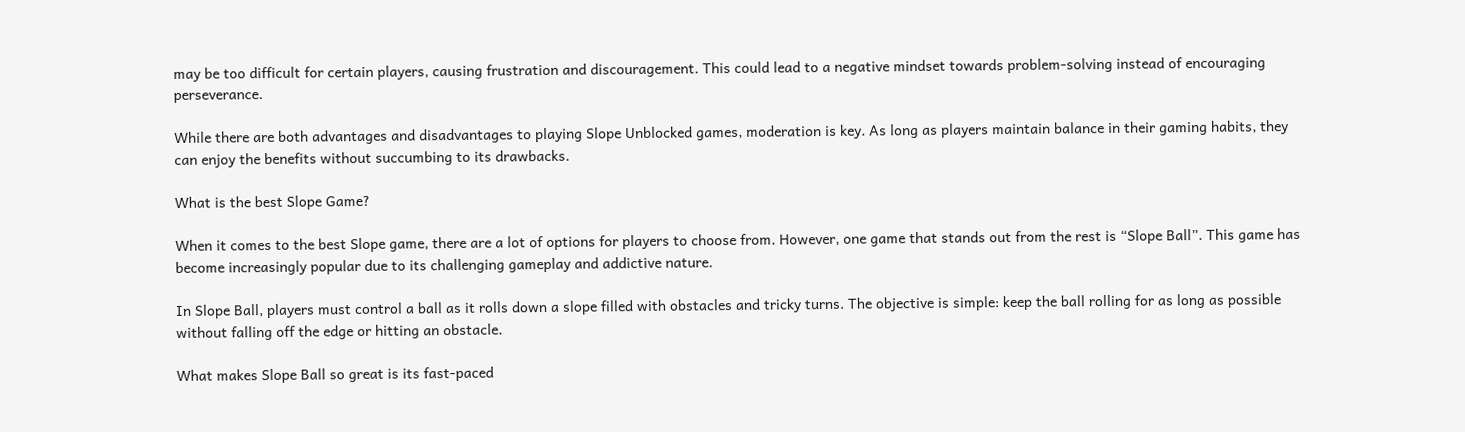may be too difficult for certain players, causing frustration and discouragement. This could lead to a negative mindset towards problem-solving instead of encouraging perseverance.

While there are both advantages and disadvantages to playing Slope Unblocked games, moderation is key. As long as players maintain balance in their gaming habits, they can enjoy the benefits without succumbing to its drawbacks.

What is the best Slope Game?

When it comes to the best Slope game, there are a lot of options for players to choose from. However, one game that stands out from the rest is “Slope Ball”. This game has become increasingly popular due to its challenging gameplay and addictive nature.

In Slope Ball, players must control a ball as it rolls down a slope filled with obstacles and tricky turns. The objective is simple: keep the ball rolling for as long as possible without falling off the edge or hitting an obstacle.

What makes Slope Ball so great is its fast-paced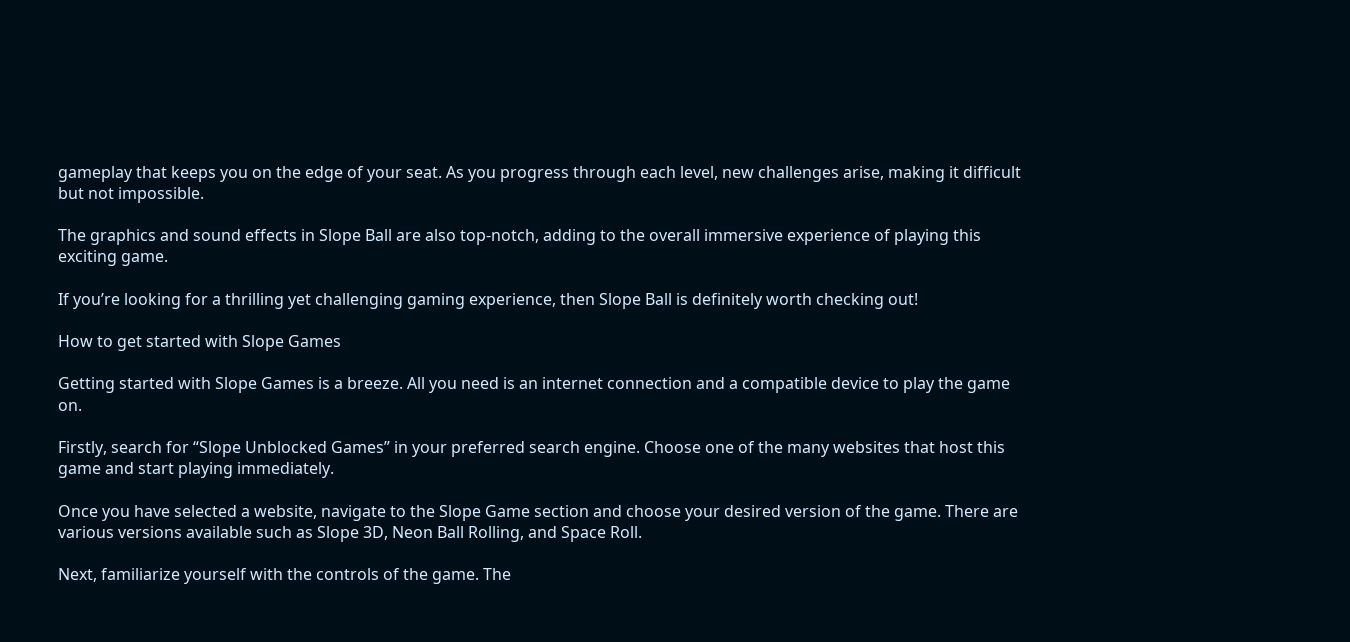gameplay that keeps you on the edge of your seat. As you progress through each level, new challenges arise, making it difficult but not impossible.

The graphics and sound effects in Slope Ball are also top-notch, adding to the overall immersive experience of playing this exciting game.

If you’re looking for a thrilling yet challenging gaming experience, then Slope Ball is definitely worth checking out!

How to get started with Slope Games

Getting started with Slope Games is a breeze. All you need is an internet connection and a compatible device to play the game on.

Firstly, search for “Slope Unblocked Games” in your preferred search engine. Choose one of the many websites that host this game and start playing immediately.

Once you have selected a website, navigate to the Slope Game section and choose your desired version of the game. There are various versions available such as Slope 3D, Neon Ball Rolling, and Space Roll.

Next, familiarize yourself with the controls of the game. The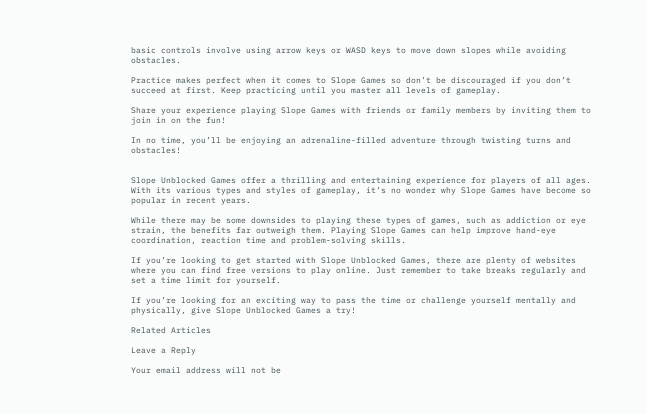basic controls involve using arrow keys or WASD keys to move down slopes while avoiding obstacles.

Practice makes perfect when it comes to Slope Games so don’t be discouraged if you don’t succeed at first. Keep practicing until you master all levels of gameplay.

Share your experience playing Slope Games with friends or family members by inviting them to join in on the fun!

In no time, you’ll be enjoying an adrenaline-filled adventure through twisting turns and obstacles!


Slope Unblocked Games offer a thrilling and entertaining experience for players of all ages. With its various types and styles of gameplay, it’s no wonder why Slope Games have become so popular in recent years.

While there may be some downsides to playing these types of games, such as addiction or eye strain, the benefits far outweigh them. Playing Slope Games can help improve hand-eye coordination, reaction time and problem-solving skills.

If you’re looking to get started with Slope Unblocked Games, there are plenty of websites where you can find free versions to play online. Just remember to take breaks regularly and set a time limit for yourself.

If you’re looking for an exciting way to pass the time or challenge yourself mentally and physically, give Slope Unblocked Games a try!

Related Articles

Leave a Reply

Your email address will not be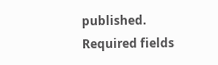published. Required fields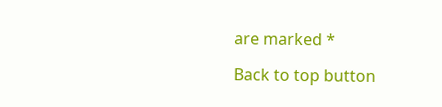are marked *

Back to top button